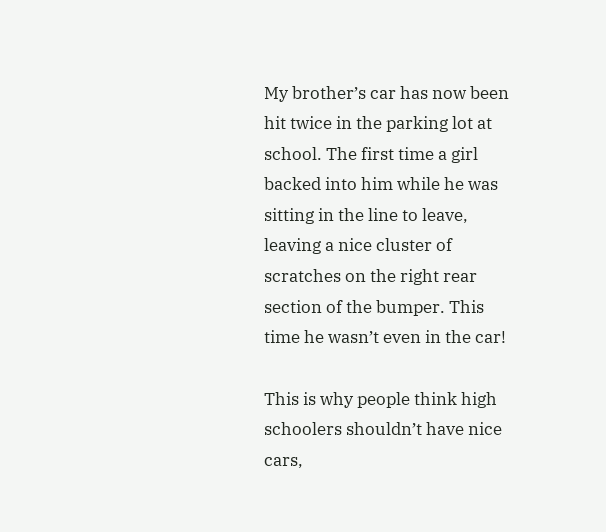My brother’s car has now been hit twice in the parking lot at school. The first time a girl backed into him while he was sitting in the line to leave, leaving a nice cluster of scratches on the right rear section of the bumper. This time he wasn’t even in the car!

This is why people think high schoolers shouldn’t have nice cars,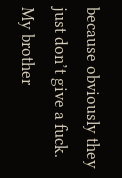because obviously they just don’t give a fuck. My brother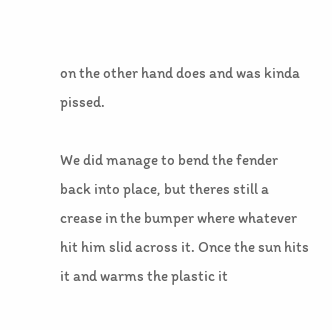on the other hand does and was kinda pissed.

We did manage to bend the fender back into place, but theres still a crease in the bumper where whatever hit him slid across it. Once the sun hits it and warms the plastic it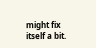might fix itself a bit.